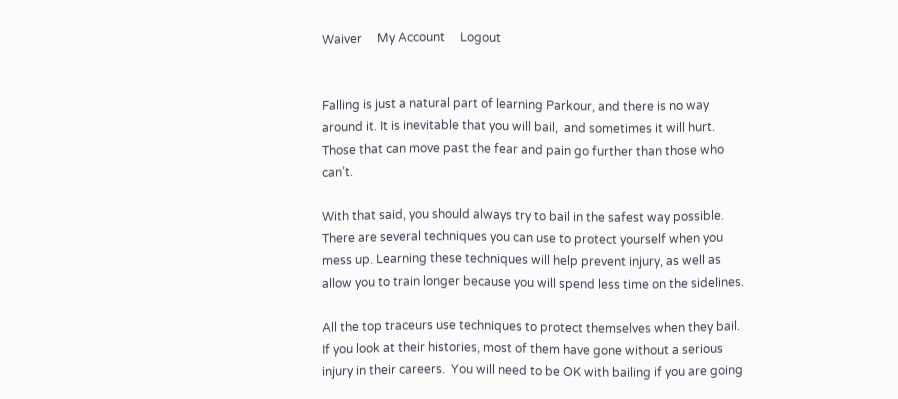Waiver     My Account     Logout


Falling is just a natural part of learning Parkour, and there is no way around it. It is inevitable that you will bail,  and sometimes it will hurt. Those that can move past the fear and pain go further than those who can’t.

With that said, you should always try to bail in the safest way possible. There are several techniques you can use to protect yourself when you mess up. Learning these techniques will help prevent injury, as well as allow you to train longer because you will spend less time on the sidelines.

All the top traceurs use techniques to protect themselves when they bail. If you look at their histories, most of them have gone without a serious injury in their careers.  You will need to be OK with bailing if you are going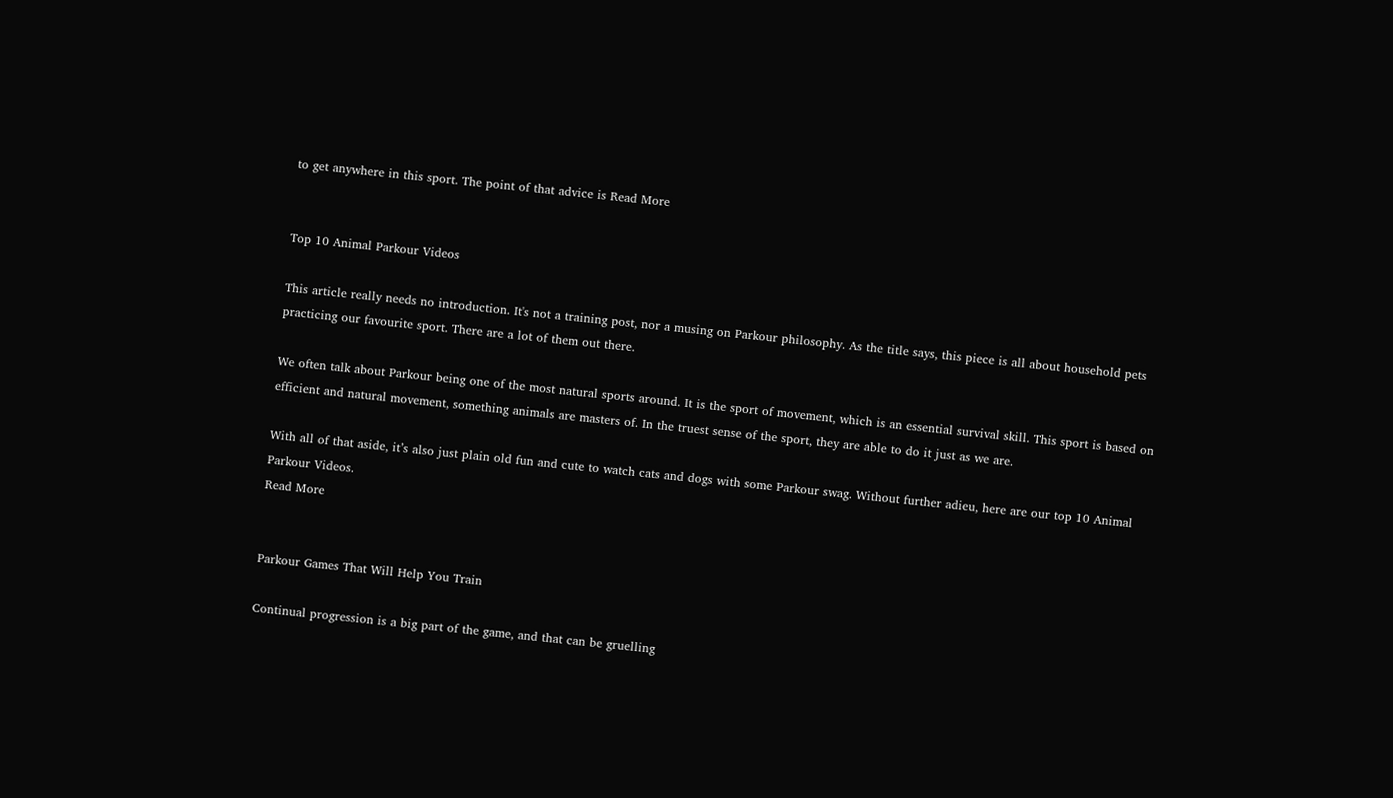to get anywhere in this sport. The point of that advice is Read More


Top 10 Animal Parkour Videos

This article really needs no introduction. It's not a training post, nor a musing on Parkour philosophy. As the title says, this piece is all about household pets practicing our favourite sport. There are a lot of them out there.

We often talk about Parkour being one of the most natural sports around. It is the sport of movement, which is an essential survival skill. This sport is based on efficient and natural movement, something animals are masters of. In the truest sense of the sport, they are able to do it just as we are.

With all of that aside, it’s also just plain old fun and cute to watch cats and dogs with some Parkour swag. Without further adieu, here are our top 10 Animal Parkour Videos.
Read More


Parkour Games That Will Help You Train

Continual progression is a big part of the game, and that can be gruelling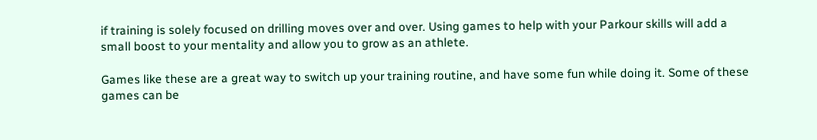if training is solely focused on drilling moves over and over. Using games to help with your Parkour skills will add a small boost to your mentality and allow you to grow as an athlete.

Games like these are a great way to switch up your training routine, and have some fun while doing it. Some of these games can be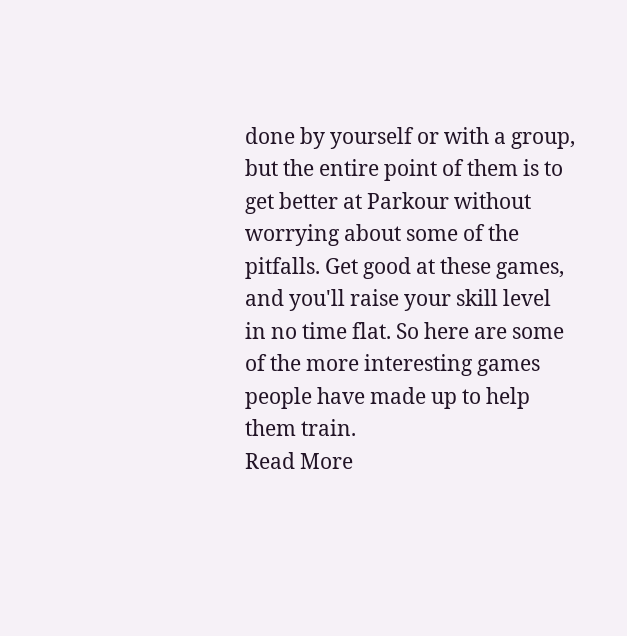done by yourself or with a group, but the entire point of them is to get better at Parkour without worrying about some of the pitfalls. Get good at these games, and you'll raise your skill level in no time flat. So here are some of the more interesting games people have made up to help them train.
Read More